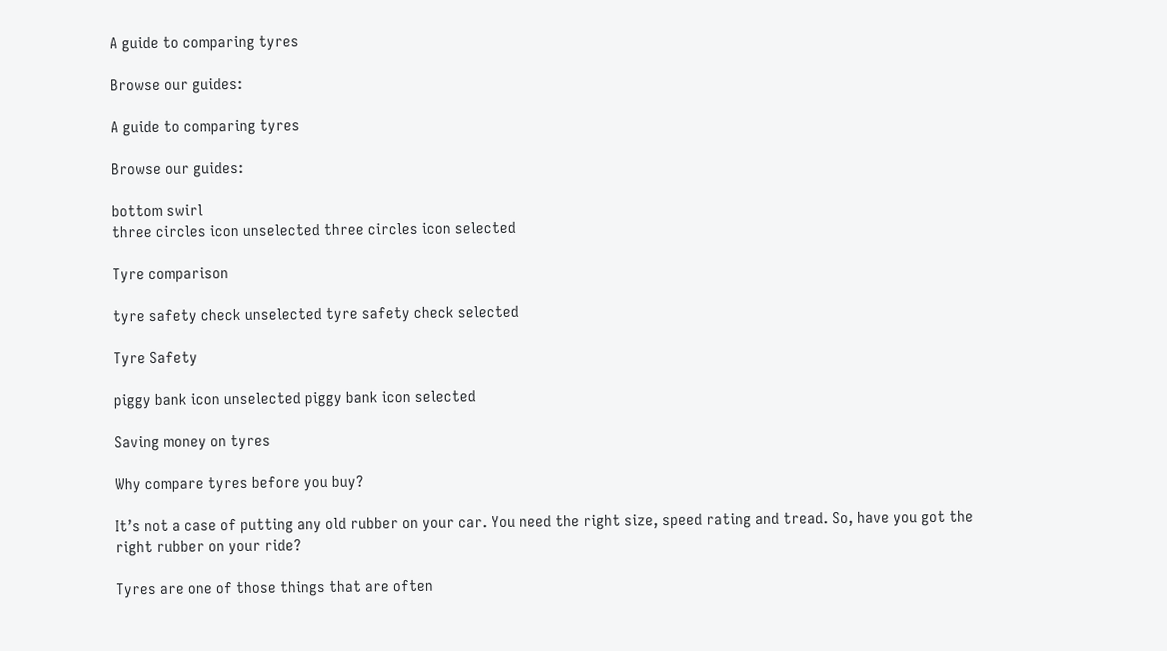A guide to comparing tyres

Browse our guides:

A guide to comparing tyres

Browse our guides:

bottom swirl
three circles icon unselected three circles icon selected

Tyre comparison

tyre safety check unselected tyre safety check selected

Tyre Safety

piggy bank icon unselected piggy bank icon selected

Saving money on tyres

Why compare tyres before you buy?

It’s not a case of putting any old rubber on your car. You need the right size, speed rating and tread. So, have you got the right rubber on your ride?

Tyres are one of those things that are often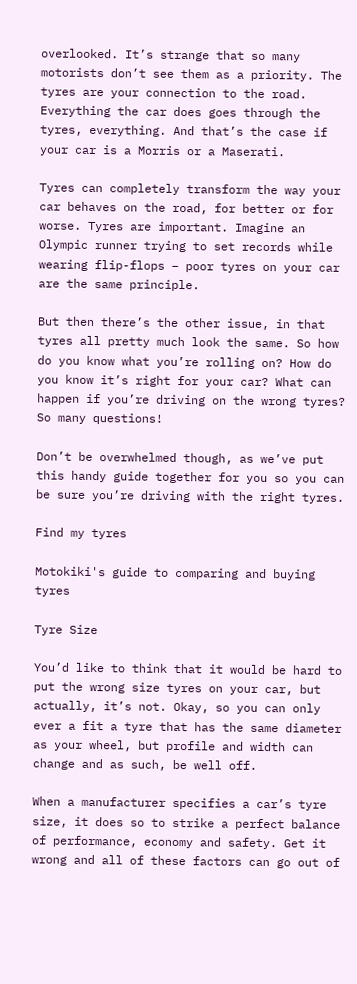overlooked. It’s strange that so many motorists don’t see them as a priority. The tyres are your connection to the road. Everything the car does goes through the tyres, everything. And that’s the case if your car is a Morris or a Maserati.

Tyres can completely transform the way your car behaves on the road, for better or for worse. Tyres are important. Imagine an Olympic runner trying to set records while wearing flip-flops – poor tyres on your car are the same principle.

But then there’s the other issue, in that tyres all pretty much look the same. So how do you know what you’re rolling on? How do you know it’s right for your car? What can happen if you’re driving on the wrong tyres? So many questions!

Don’t be overwhelmed though, as we’ve put this handy guide together for you so you can be sure you’re driving with the right tyres.

Find my tyres

Motokiki's guide to comparing and buying tyres

Tyre Size

You’d like to think that it would be hard to put the wrong size tyres on your car, but actually, it’s not. Okay, so you can only ever a fit a tyre that has the same diameter as your wheel, but profile and width can change and as such, be well off.

When a manufacturer specifies a car’s tyre size, it does so to strike a perfect balance of performance, economy and safety. Get it wrong and all of these factors can go out of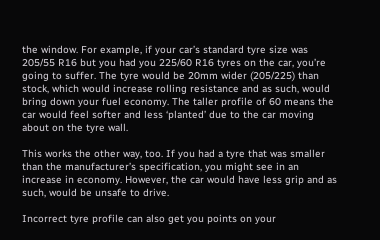the window. For example, if your car’s standard tyre size was 205/55 R16 but you had you 225/60 R16 tyres on the car, you’re going to suffer. The tyre would be 20mm wider (205/225) than stock, which would increase rolling resistance and as such, would bring down your fuel economy. The taller profile of 60 means the car would feel softer and less ‘planted’ due to the car moving about on the tyre wall.

This works the other way, too. If you had a tyre that was smaller than the manufacturer’s specification, you might see in an increase in economy. However, the car would have less grip and as such, would be unsafe to drive.

Incorrect tyre profile can also get you points on your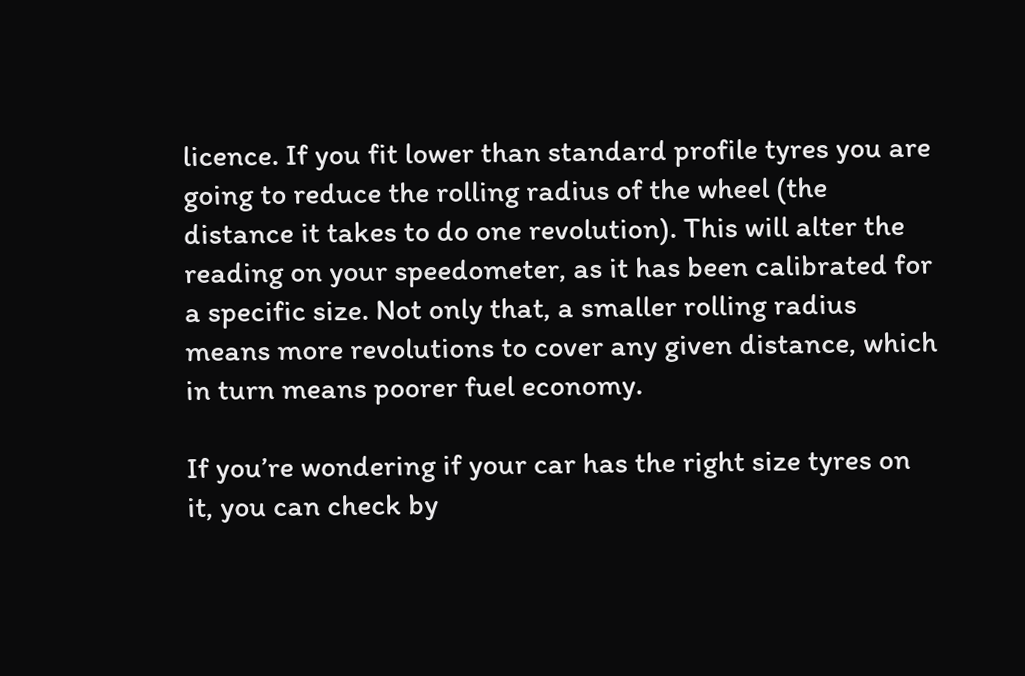licence. If you fit lower than standard profile tyres you are going to reduce the rolling radius of the wheel (the distance it takes to do one revolution). This will alter the reading on your speedometer, as it has been calibrated for a specific size. Not only that, a smaller rolling radius means more revolutions to cover any given distance, which in turn means poorer fuel economy.

If you’re wondering if your car has the right size tyres on it, you can check by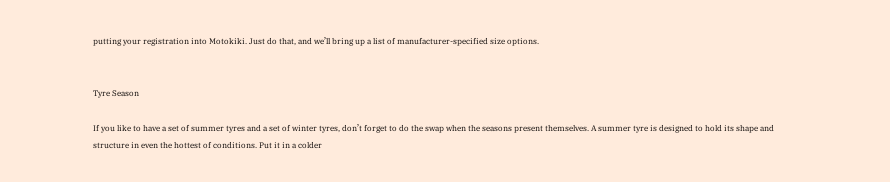putting your registration into Motokiki. Just do that, and we’ll bring up a list of manufacturer-specified size options.


Tyre Season

If you like to have a set of summer tyres and a set of winter tyres, don’t forget to do the swap when the seasons present themselves. A summer tyre is designed to hold its shape and structure in even the hottest of conditions. Put it in a colder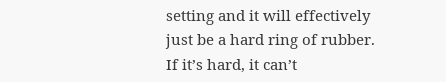setting and it will effectively just be a hard ring of rubber. If it’s hard, it can’t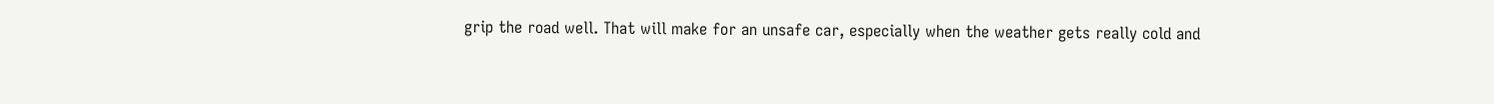grip the road well. That will make for an unsafe car, especially when the weather gets really cold and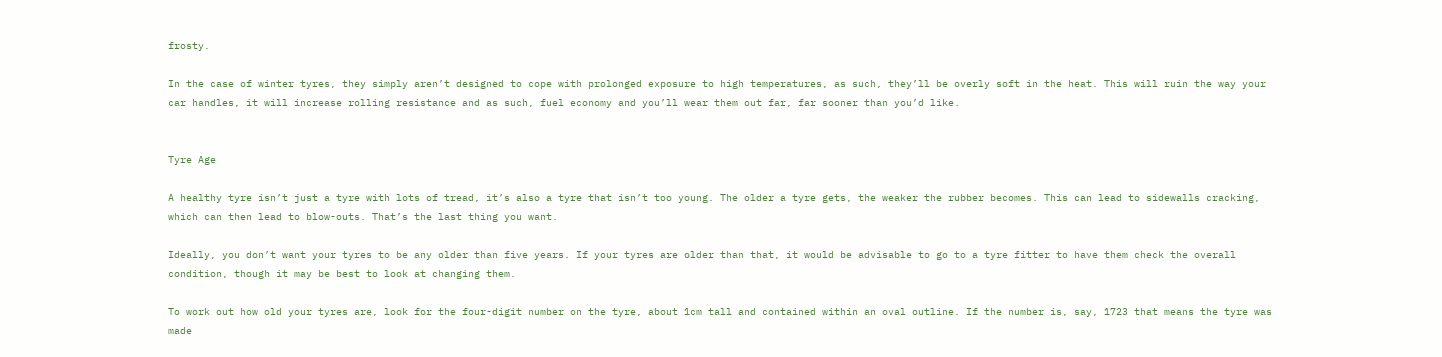frosty.

In the case of winter tyres, they simply aren’t designed to cope with prolonged exposure to high temperatures, as such, they’ll be overly soft in the heat. This will ruin the way your car handles, it will increase rolling resistance and as such, fuel economy and you’ll wear them out far, far sooner than you’d like.


Tyre Age

A healthy tyre isn’t just a tyre with lots of tread, it’s also a tyre that isn’t too young. The older a tyre gets, the weaker the rubber becomes. This can lead to sidewalls cracking, which can then lead to blow-outs. That’s the last thing you want.

Ideally, you don’t want your tyres to be any older than five years. If your tyres are older than that, it would be advisable to go to a tyre fitter to have them check the overall condition, though it may be best to look at changing them.

To work out how old your tyres are, look for the four-digit number on the tyre, about 1cm tall and contained within an oval outline. If the number is, say, 1723 that means the tyre was made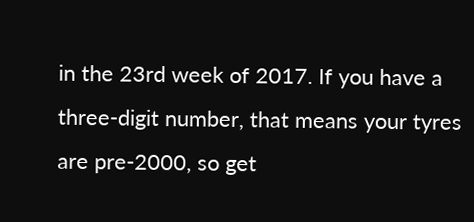in the 23rd week of 2017. If you have a three-digit number, that means your tyres are pre-2000, so get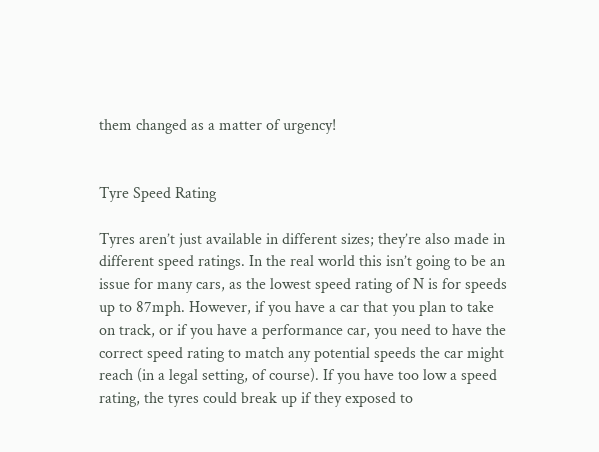them changed as a matter of urgency!


Tyre Speed Rating

Tyres aren’t just available in different sizes; they’re also made in different speed ratings. In the real world this isn’t going to be an issue for many cars, as the lowest speed rating of N is for speeds up to 87mph. However, if you have a car that you plan to take on track, or if you have a performance car, you need to have the correct speed rating to match any potential speeds the car might reach (in a legal setting, of course). If you have too low a speed rating, the tyres could break up if they exposed to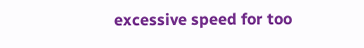excessive speed for too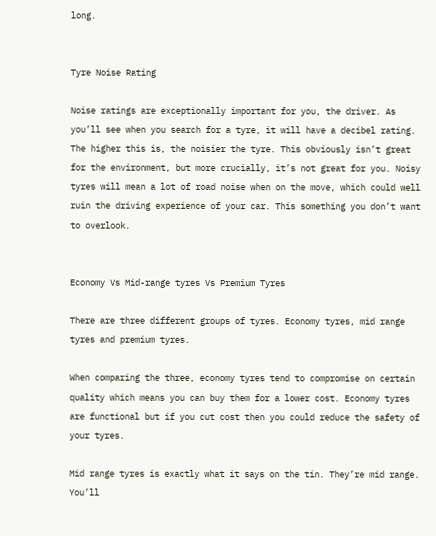long.


Tyre Noise Rating

Noise ratings are exceptionally important for you, the driver. As you’ll see when you search for a tyre, it will have a decibel rating. The higher this is, the noisier the tyre. This obviously isn’t great for the environment, but more crucially, it’s not great for you. Noisy tyres will mean a lot of road noise when on the move, which could well ruin the driving experience of your car. This something you don’t want to overlook.


Economy Vs Mid-range tyres Vs Premium Tyres

There are three different groups of tyres. Economy tyres, mid range tyres and premium tyres.

When comparing the three, economy tyres tend to compromise on certain quality which means you can buy them for a lower cost. Economy tyres are functional but if you cut cost then you could reduce the safety of your tyres.

Mid range tyres is exactly what it says on the tin. They’re mid range. You’ll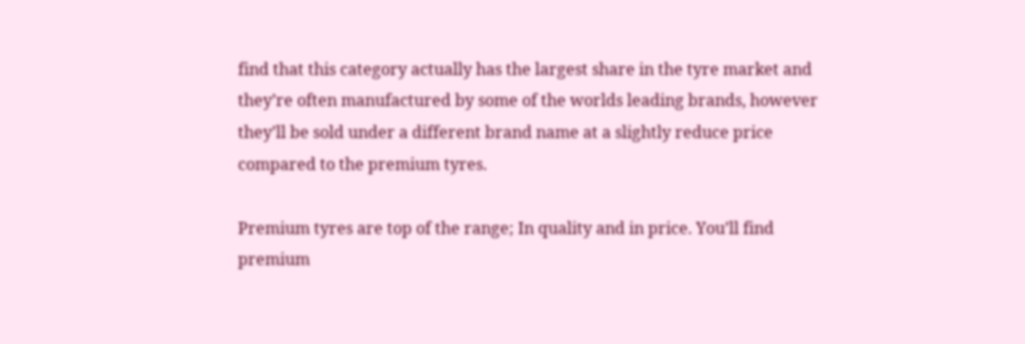find that this category actually has the largest share in the tyre market and they’re often manufactured by some of the worlds leading brands, however they’ll be sold under a different brand name at a slightly reduce price compared to the premium tyres.

Premium tyres are top of the range; In quality and in price. You’ll find premium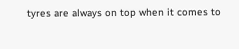tyres are always on top when it comes to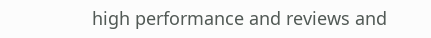high performance and reviews and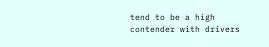tend to be a high contender with drivers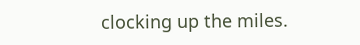clocking up the miles.